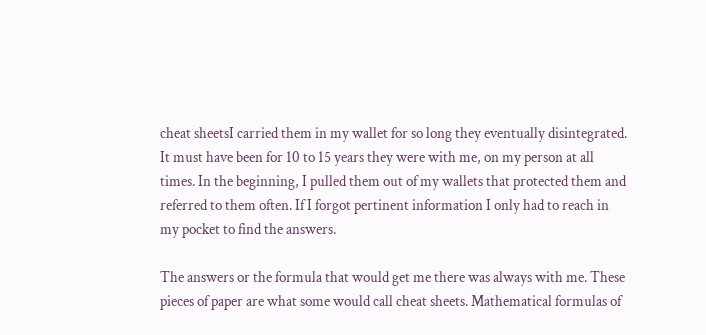cheat sheetsI carried them in my wallet for so long they eventually disintegrated. It must have been for 10 to 15 years they were with me, on my person at all times. In the beginning, I pulled them out of my wallets that protected them and referred to them often. If I forgot pertinent information I only had to reach in my pocket to find the answers.

The answers or the formula that would get me there was always with me. These pieces of paper are what some would call cheat sheets. Mathematical formulas of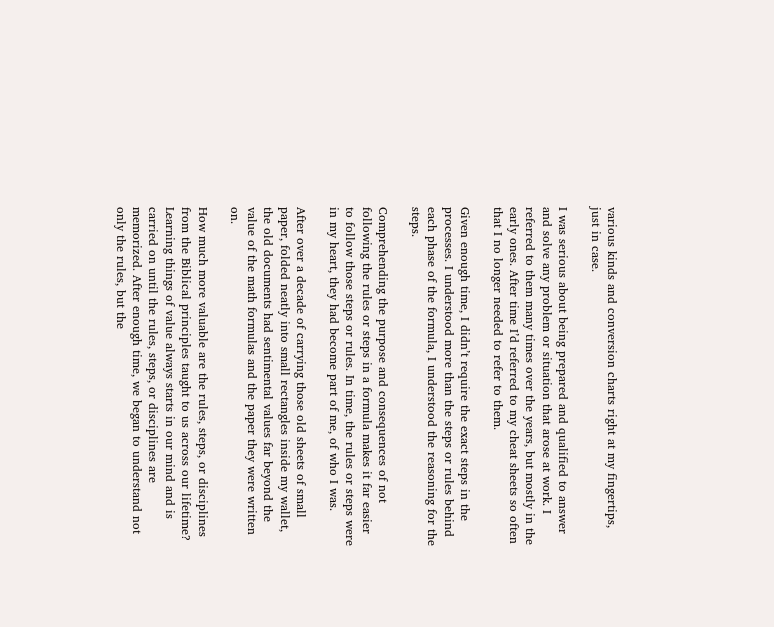various kinds and conversion charts right at my fingertips, just in case.

I was serious about being prepared and qualified to answer and solve any problem or situation that arose at work. I referred to them many times over the years, but mostly in the early ones. After time I’d referred to my cheat sheets so often that I no longer needed to refer to them.

Given enough time, I didn’t require the exact steps in the processes. I understood more than the steps or rules behind each phase of the formula, I understood the reasoning for the steps.

Comprehending the purpose and consequences of not following the rules or steps in a formula makes it far easier to follow those steps or rules. In time, the rules or steps were in my heart, they had become part of me, of who I was.

After over a decade of carrying those old sheets of small paper, folded neatly into small rectangles inside my wallet, the old documents had sentimental values far beyond the value of the math formulas and the paper they were written on.

How much more valuable are the rules, steps, or disciplines from the Biblical principles taught to us across our lifetime? Learning things of value always starts in our mind and is carried on until the rules, steps, or disciplines are memorized. After enough time, we began to understand not only the rules, but the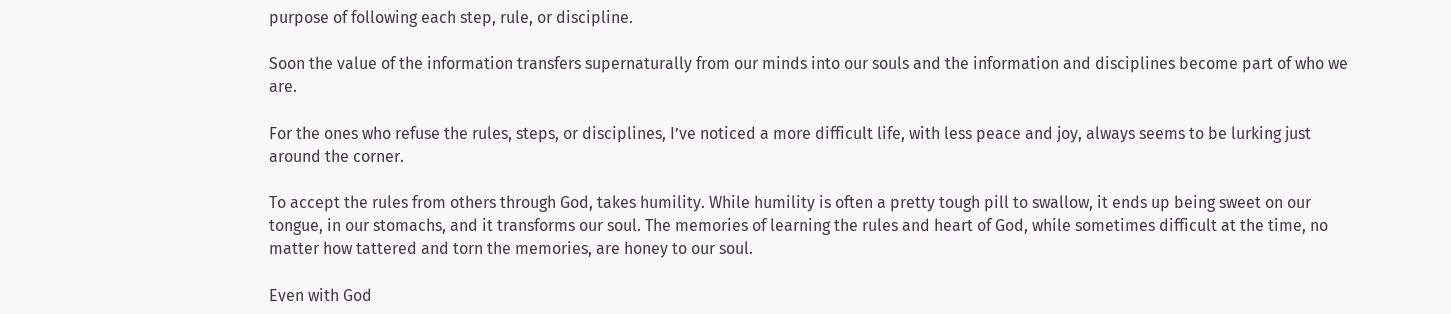purpose of following each step, rule, or discipline.

Soon the value of the information transfers supernaturally from our minds into our souls and the information and disciplines become part of who we are.

For the ones who refuse the rules, steps, or disciplines, I’ve noticed a more difficult life, with less peace and joy, always seems to be lurking just around the corner.

To accept the rules from others through God, takes humility. While humility is often a pretty tough pill to swallow, it ends up being sweet on our tongue, in our stomachs, and it transforms our soul. The memories of learning the rules and heart of God, while sometimes difficult at the time, no matter how tattered and torn the memories, are honey to our soul.

Even with God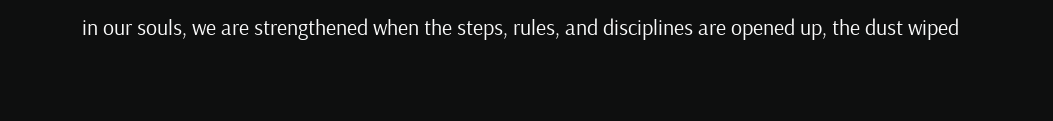in our souls, we are strengthened when the steps, rules, and disciplines are opened up, the dust wiped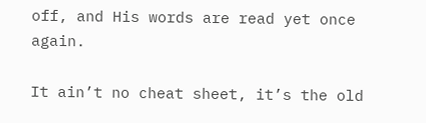off, and His words are read yet once again.

It ain’t no cheat sheet, it’s the old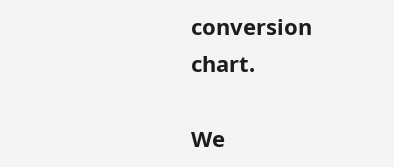conversion chart.

We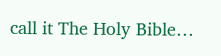call it The Holy Bible…